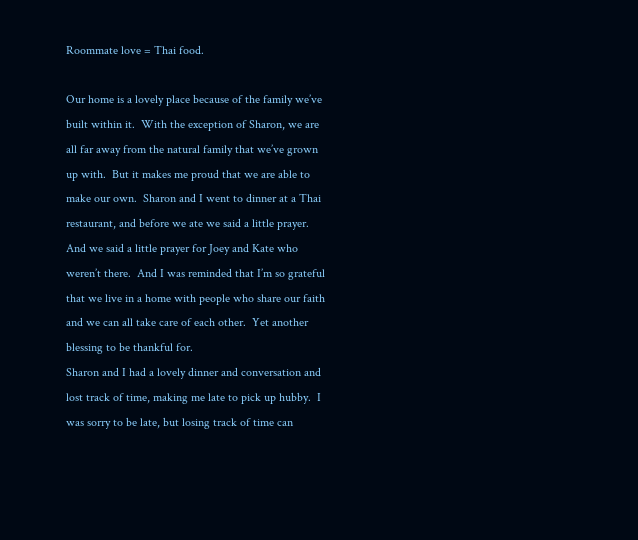Roommate love = Thai food.

Our home is a lovely place because of the family we’ve built within it.  With the exception of Sharon, we are all far away from the natural family that we’ve grown up with.  But it makes me proud that we are able to make our own.  Sharon and I went to dinner at a Thai restaurant, and before we ate we said a little prayer.  And we said a little prayer for Joey and Kate who weren’t there.  And I was reminded that I’m so grateful that we live in a home with people who share our faith and we can all take care of each other.  Yet another blessing to be thankful for.
Sharon and I had a lovely dinner and conversation and lost track of time, making me late to pick up hubby.  I was sorry to be late, but losing track of time can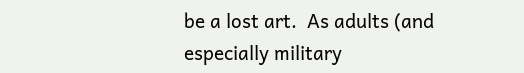be a lost art.  As adults (and especially military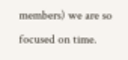members) we are so focused on time.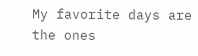My favorite days are the ones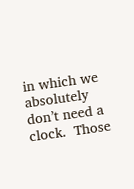in which we absolutely don’t need a clock.  Those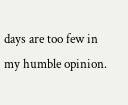days are too few in my humble opinion.